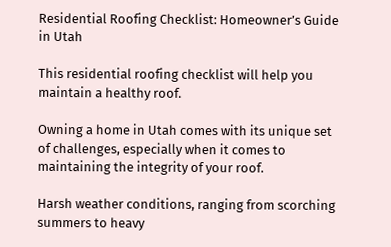Residential Roofing Checklist: Homeowner’s Guide in Utah

This residential roofing checklist will help you maintain a healthy roof.

Owning a home in Utah comes with its unique set of challenges, especially when it comes to maintaining the integrity of your roof.

Harsh weather conditions, ranging from scorching summers to heavy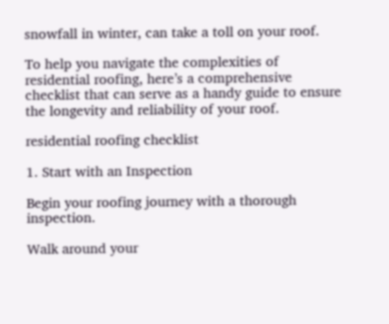snowfall in winter, can take a toll on your roof.

To help you navigate the complexities of residential roofing, here’s a comprehensive checklist that can serve as a handy guide to ensure the longevity and reliability of your roof.

residential roofing checklist

1. Start with an Inspection

Begin your roofing journey with a thorough inspection.

Walk around your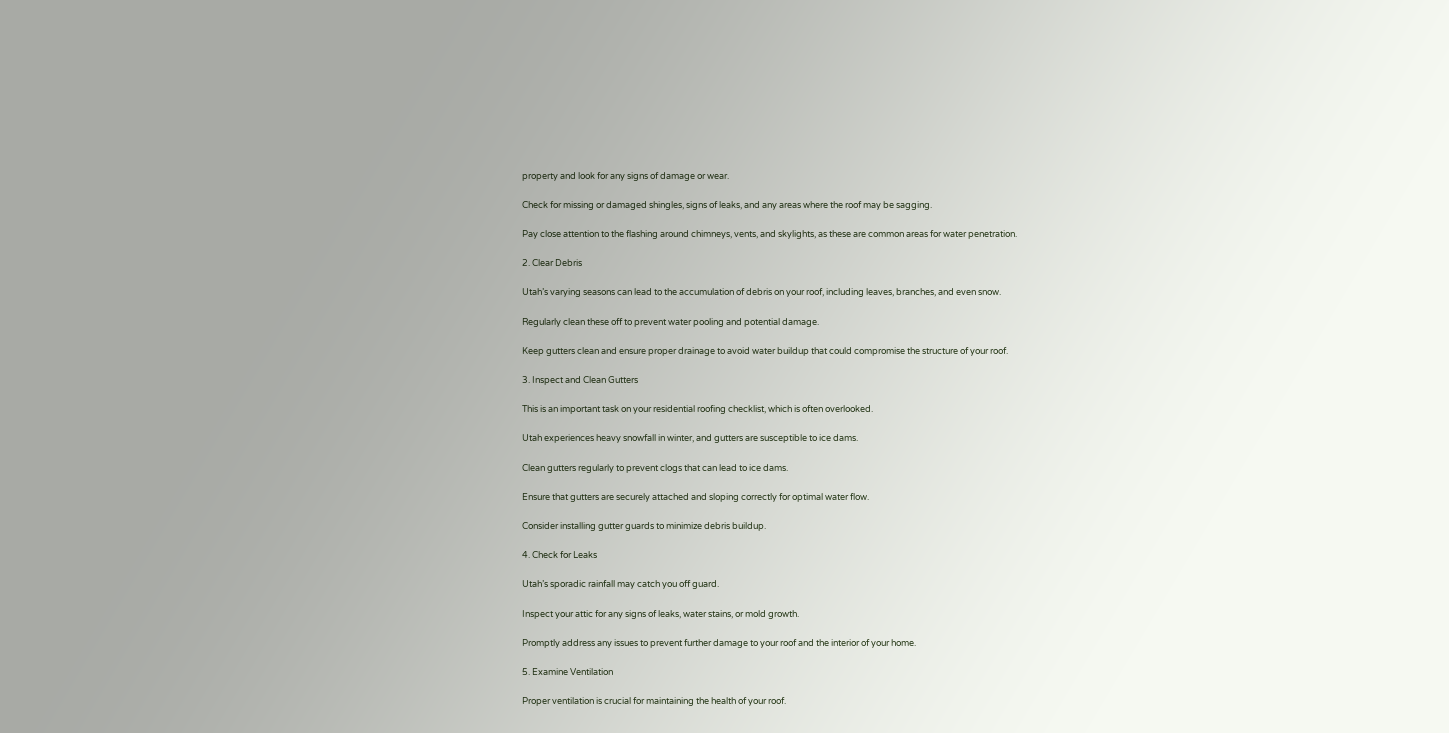property and look for any signs of damage or wear.

Check for missing or damaged shingles, signs of leaks, and any areas where the roof may be sagging.

Pay close attention to the flashing around chimneys, vents, and skylights, as these are common areas for water penetration.

2. Clear Debris

Utah’s varying seasons can lead to the accumulation of debris on your roof, including leaves, branches, and even snow.

Regularly clean these off to prevent water pooling and potential damage.

Keep gutters clean and ensure proper drainage to avoid water buildup that could compromise the structure of your roof.

3. Inspect and Clean Gutters

This is an important task on your residential roofing checklist, which is often overlooked.

Utah experiences heavy snowfall in winter, and gutters are susceptible to ice dams.

Clean gutters regularly to prevent clogs that can lead to ice dams.

Ensure that gutters are securely attached and sloping correctly for optimal water flow.

Consider installing gutter guards to minimize debris buildup.

4. Check for Leaks

Utah’s sporadic rainfall may catch you off guard.

Inspect your attic for any signs of leaks, water stains, or mold growth.

Promptly address any issues to prevent further damage to your roof and the interior of your home.

5. Examine Ventilation

Proper ventilation is crucial for maintaining the health of your roof.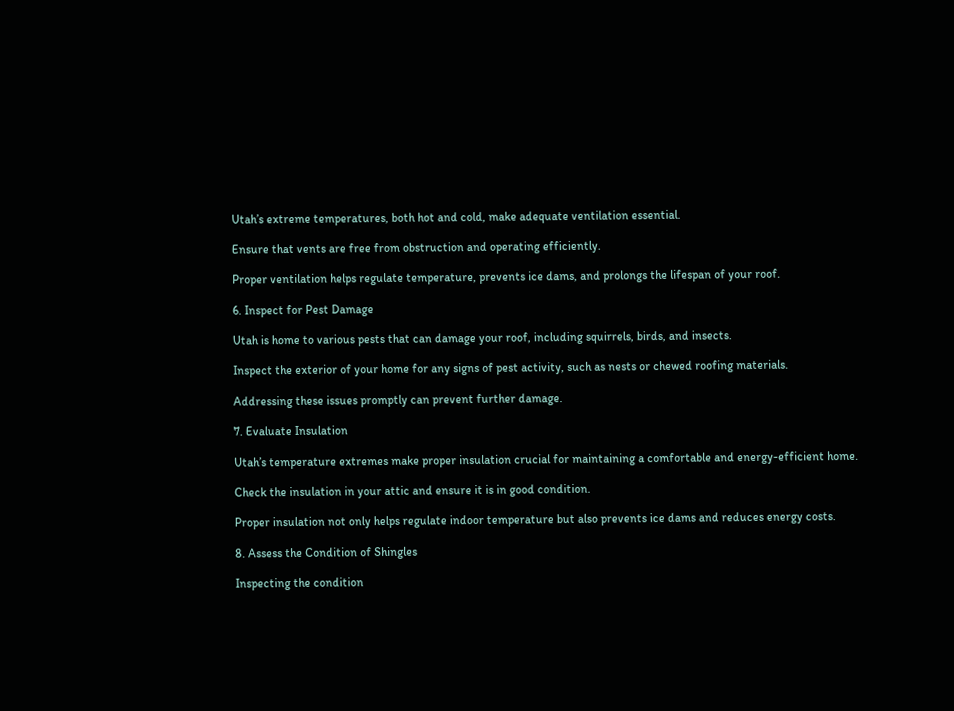Utah’s extreme temperatures, both hot and cold, make adequate ventilation essential.

Ensure that vents are free from obstruction and operating efficiently.

Proper ventilation helps regulate temperature, prevents ice dams, and prolongs the lifespan of your roof.

6. Inspect for Pest Damage

Utah is home to various pests that can damage your roof, including squirrels, birds, and insects.

Inspect the exterior of your home for any signs of pest activity, such as nests or chewed roofing materials.

Addressing these issues promptly can prevent further damage.

7. Evaluate Insulation

Utah’s temperature extremes make proper insulation crucial for maintaining a comfortable and energy-efficient home.

Check the insulation in your attic and ensure it is in good condition.

Proper insulation not only helps regulate indoor temperature but also prevents ice dams and reduces energy costs.

8. Assess the Condition of Shingles

Inspecting the condition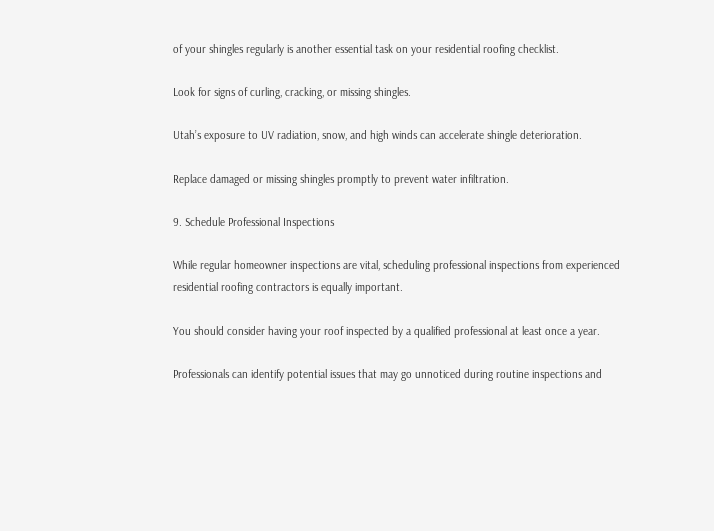of your shingles regularly is another essential task on your residential roofing checklist.

Look for signs of curling, cracking, or missing shingles.

Utah’s exposure to UV radiation, snow, and high winds can accelerate shingle deterioration.

Replace damaged or missing shingles promptly to prevent water infiltration.

9. Schedule Professional Inspections

While regular homeowner inspections are vital, scheduling professional inspections from experienced residential roofing contractors is equally important.

You should consider having your roof inspected by a qualified professional at least once a year.

Professionals can identify potential issues that may go unnoticed during routine inspections and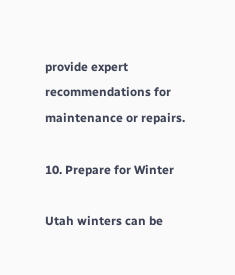provide expert recommendations for maintenance or repairs.

10. Prepare for Winter

Utah winters can be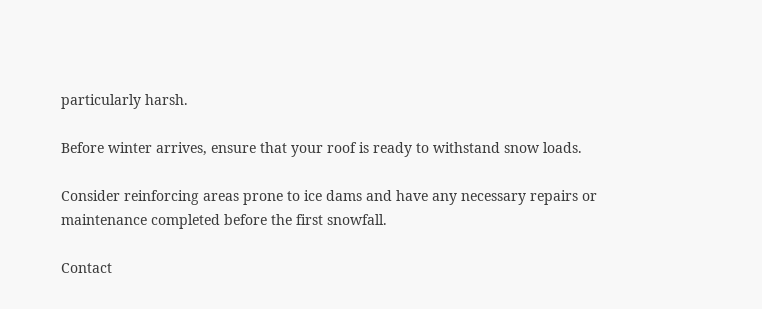particularly harsh.

Before winter arrives, ensure that your roof is ready to withstand snow loads.

Consider reinforcing areas prone to ice dams and have any necessary repairs or maintenance completed before the first snowfall.

Contact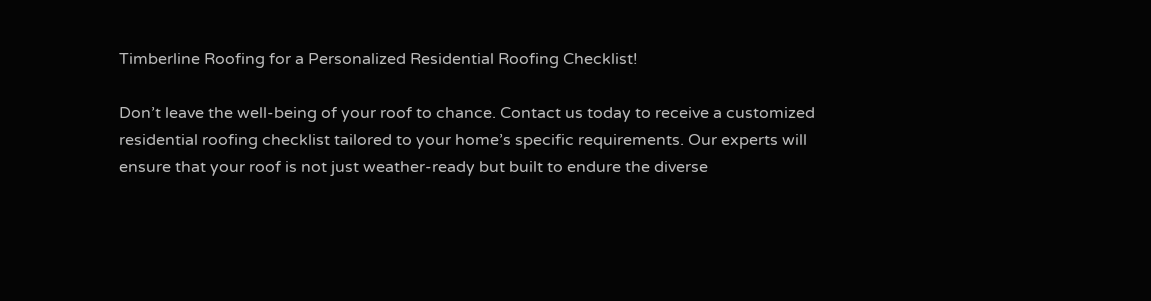Timberline Roofing for a Personalized Residential Roofing Checklist!

Don’t leave the well-being of your roof to chance. Contact us today to receive a customized residential roofing checklist tailored to your home’s specific requirements. Our experts will ensure that your roof is not just weather-ready but built to endure the diverse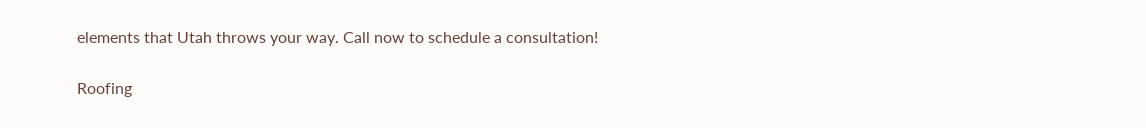elements that Utah throws your way. Call now to schedule a consultation!

Roofing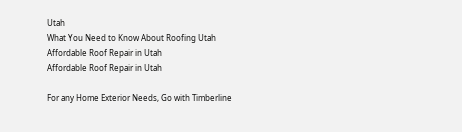Utah
What You Need to Know About Roofing Utah
Affordable Roof Repair in Utah
Affordable Roof Repair in Utah

For any Home Exterior Needs, Go with Timberline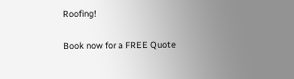Roofing!

Book now for a FREE Quote